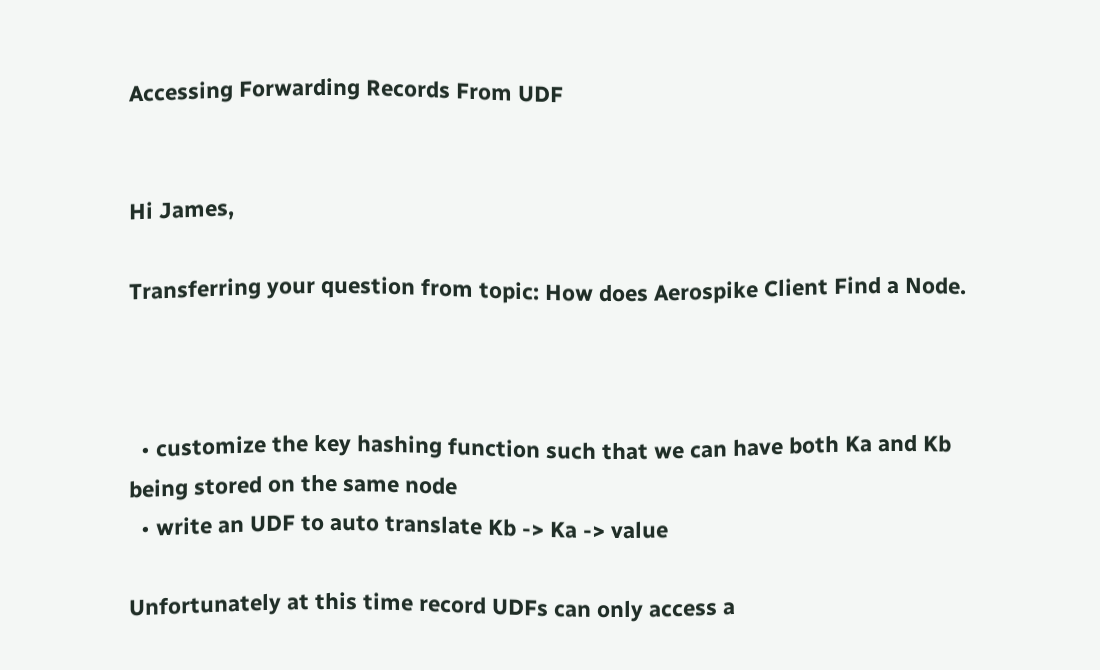Accessing Forwarding Records From UDF


Hi James,

Transferring your question from topic: How does Aerospike Client Find a Node.



  • customize the key hashing function such that we can have both Ka and Kb being stored on the same node
  • write an UDF to auto translate Kb -> Ka -> value

Unfortunately at this time record UDFs can only access a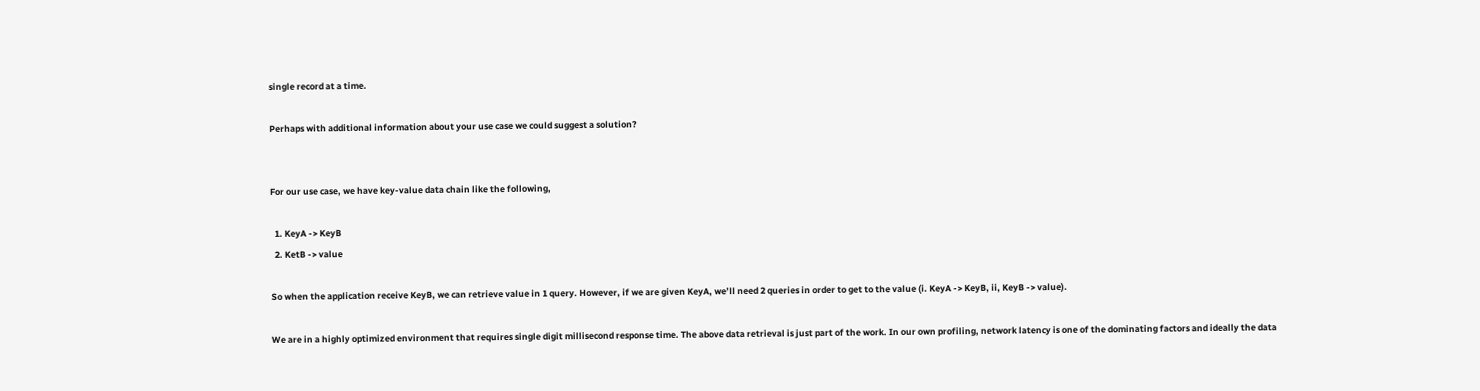single record at a time.

Perhaps with additional information about your use case we could suggest a solution?


For our use case, we have key-value data chain like the following,

  1. KeyA -> KeyB
  2. KetB -> value

So when the application receive KeyB, we can retrieve value in 1 query. However, if we are given KeyA, we’ll need 2 queries in order to get to the value (i. KeyA -> KeyB, ii, KeyB -> value).

We are in a highly optimized environment that requires single digit millisecond response time. The above data retrieval is just part of the work. In our own profiling, network latency is one of the dominating factors and ideally the data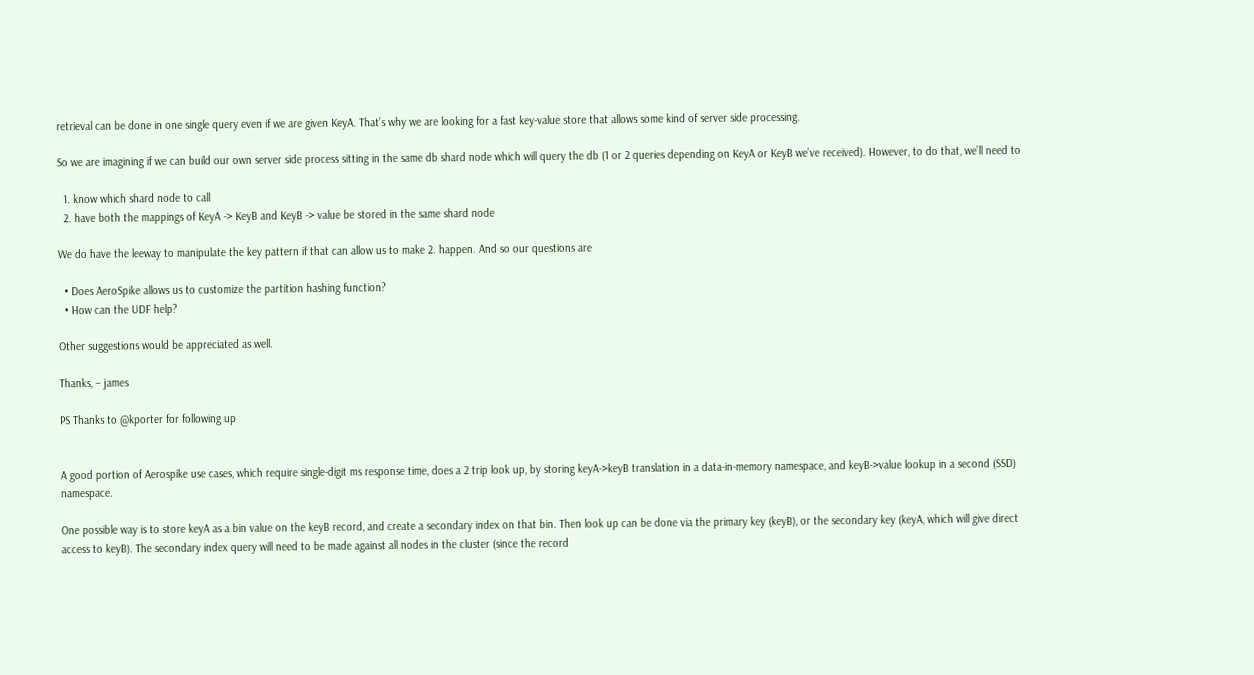retrieval can be done in one single query even if we are given KeyA. That’s why we are looking for a fast key-value store that allows some kind of server side processing.

So we are imagining if we can build our own server side process sitting in the same db shard node which will query the db (1 or 2 queries depending on KeyA or KeyB we’ve received). However, to do that, we’ll need to

  1. know which shard node to call
  2. have both the mappings of KeyA -> KeyB and KeyB -> value be stored in the same shard node

We do have the leeway to manipulate the key pattern if that can allow us to make 2. happen. And so our questions are

  • Does AeroSpike allows us to customize the partition hashing function?
  • How can the UDF help?

Other suggestions would be appreciated as well.

Thanks, – james

PS Thanks to @kporter for following up


A good portion of Aerospike use cases, which require single-digit ms response time, does a 2 trip look up, by storing keyA->keyB translation in a data-in-memory namespace, and keyB->value lookup in a second (SSD) namespace.

One possible way is to store keyA as a bin value on the keyB record, and create a secondary index on that bin. Then look up can be done via the primary key (keyB), or the secondary key (keyA, which will give direct access to keyB). The secondary index query will need to be made against all nodes in the cluster (since the record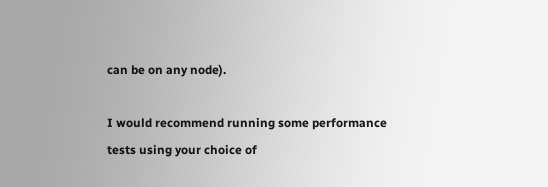can be on any node).

I would recommend running some performance tests using your choice of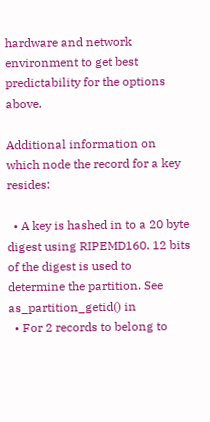hardware and network environment to get best predictability for the options above.

Additional information on which node the record for a key resides:

  • A key is hashed in to a 20 byte digest using RIPEMD160. 12 bits of the digest is used to determine the partition. See as_partition_getid() in
  • For 2 records to belong to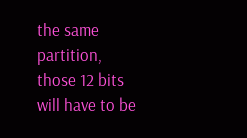the same partition, those 12 bits will have to be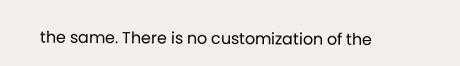the same. There is no customization of the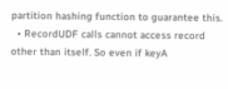partition hashing function to guarantee this.
  • RecordUDF calls cannot access record other than itself. So even if keyA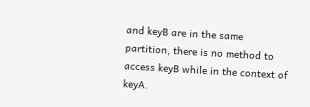and keyB are in the same partition, there is no method to access keyB while in the context of keyA.